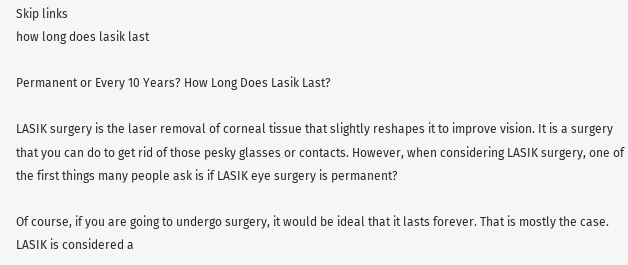Skip links
how long does lasik last

Permanent or Every 10 Years? How Long Does Lasik Last?

LASIK surgery is the laser removal of corneal tissue that slightly reshapes it to improve vision. It is a surgery that you can do to get rid of those pesky glasses or contacts. However, when considering LASIK surgery, one of the first things many people ask is if LASIK eye surgery is permanent?

Of course, if you are going to undergo surgery, it would be ideal that it lasts forever. That is mostly the case. LASIK is considered a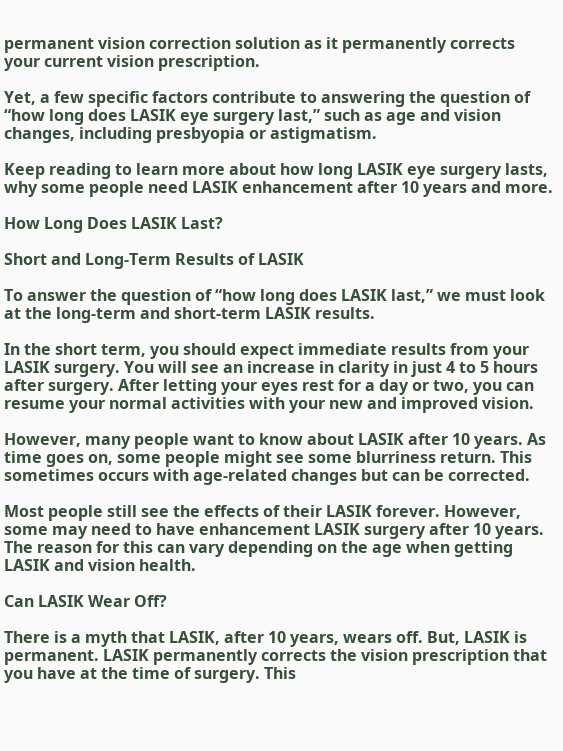permanent vision correction solution as it permanently corrects your current vision prescription.

Yet, a few specific factors contribute to answering the question of “how long does LASIK eye surgery last,” such as age and vision changes, including presbyopia or astigmatism.

Keep reading to learn more about how long LASIK eye surgery lasts, why some people need LASIK enhancement after 10 years and more.

How Long Does LASIK Last?

Short and Long-Term Results of LASIK

To answer the question of “how long does LASIK last,” we must look at the long-term and short-term LASIK results.

In the short term, you should expect immediate results from your LASIK surgery. You will see an increase in clarity in just 4 to 5 hours after surgery. After letting your eyes rest for a day or two, you can resume your normal activities with your new and improved vision.

However, many people want to know about LASIK after 10 years. As time goes on, some people might see some blurriness return. This sometimes occurs with age-related changes but can be corrected.

Most people still see the effects of their LASIK forever. However, some may need to have enhancement LASIK surgery after 10 years. The reason for this can vary depending on the age when getting LASIK and vision health.

Can LASIK Wear Off?

There is a myth that LASIK, after 10 years, wears off. But, LASIK is permanent. LASIK permanently corrects the vision prescription that you have at the time of surgery. This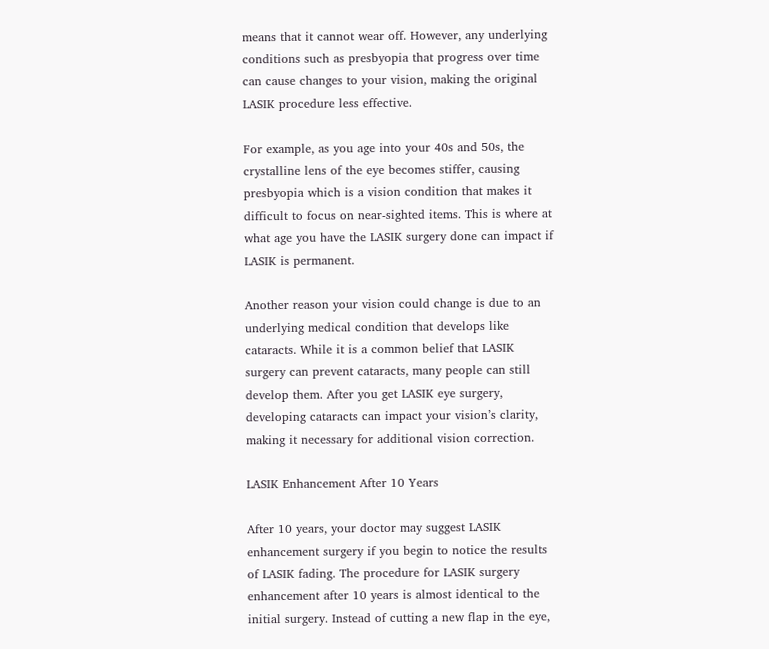means that it cannot wear off. However, any underlying conditions such as presbyopia that progress over time can cause changes to your vision, making the original LASIK procedure less effective.

For example, as you age into your 40s and 50s, the crystalline lens of the eye becomes stiffer, causing presbyopia which is a vision condition that makes it difficult to focus on near-sighted items. This is where at what age you have the LASIK surgery done can impact if LASIK is permanent.

Another reason your vision could change is due to an underlying medical condition that develops like cataracts. While it is a common belief that LASIK surgery can prevent cataracts, many people can still develop them. After you get LASIK eye surgery, developing cataracts can impact your vision’s clarity, making it necessary for additional vision correction.

LASIK Enhancement After 10 Years

After 10 years, your doctor may suggest LASIK enhancement surgery if you begin to notice the results of LASIK fading. The procedure for LASIK surgery enhancement after 10 years is almost identical to the initial surgery. Instead of cutting a new flap in the eye,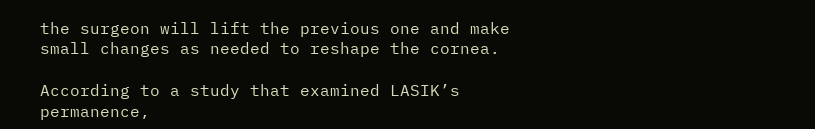the surgeon will lift the previous one and make small changes as needed to reshape the cornea.

According to a study that examined LASIK’s permanence,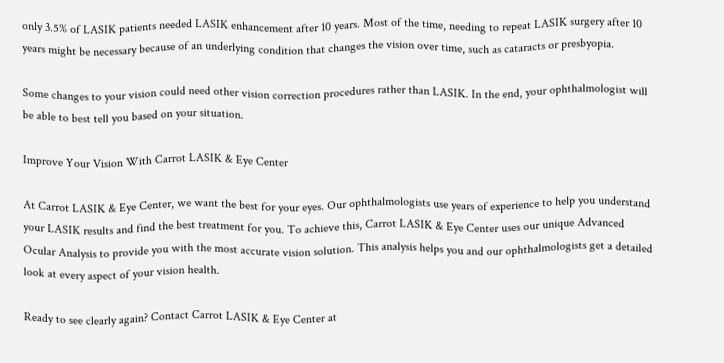only 3.5% of LASIK patients needed LASIK enhancement after 10 years. Most of the time, needing to repeat LASIK surgery after 10 years might be necessary because of an underlying condition that changes the vision over time, such as cataracts or presbyopia.

Some changes to your vision could need other vision correction procedures rather than LASIK. In the end, your ophthalmologist will be able to best tell you based on your situation.

Improve Your Vision With Carrot LASIK & Eye Center

At Carrot LASIK & Eye Center, we want the best for your eyes. Our ophthalmologists use years of experience to help you understand your LASIK results and find the best treatment for you. To achieve this, Carrot LASIK & Eye Center uses our unique Advanced Ocular Analysis to provide you with the most accurate vision solution. This analysis helps you and our ophthalmologists get a detailed look at every aspect of your vision health.

Ready to see clearly again? Contact Carrot LASIK & Eye Center at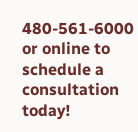480-561-6000 or online to schedule a consultation today!